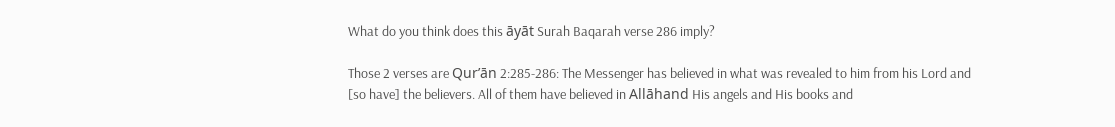What do you think does this āyāt Surah Baqarah verse 286 imply?

Those 2 verses are Qur’ān 2:285-286: The Messenger has believed in what was revealed to him from his Lord and [so have] the believers. All of them have believed in Allāhand His angels and His books and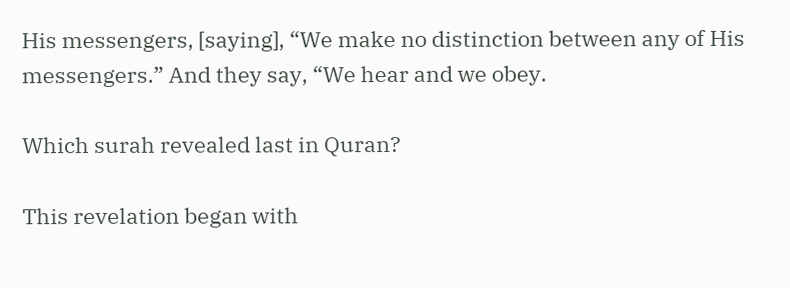His messengers, [saying], “We make no distinction between any of His messengers.” And they say, “We hear and we obey.

Which surah revealed last in Quran?

This revelation began with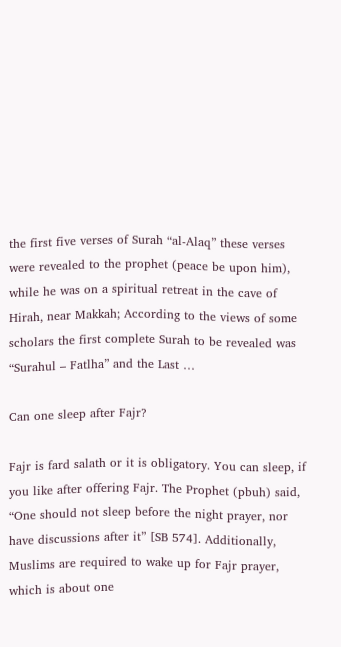the first five verses of Surah “al-Alaq” these verses were revealed to the prophet (peace be upon him), while he was on a spiritual retreat in the cave of Hirah, near Makkah; According to the views of some scholars the first complete Surah to be revealed was “Surahul – Fatlha” and the Last …

Can one sleep after Fajr?

Fajr is fard salath or it is obligatory. You can sleep, if you like after offering Fajr. The Prophet (pbuh) said, “One should not sleep before the night prayer, nor have discussions after it” [SB 574]. Additionally, Muslims are required to wake up for Fajr prayer, which is about one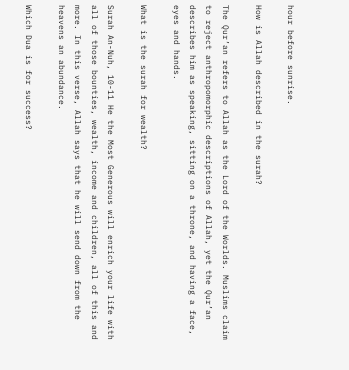hour before sunrise.

How is Allah described in the surah?

The Qur’an refers to Allah as the Lord of the Worlds. Muslims claim to reject anthropomorphic descriptions of Allah, yet the Qur’an describes him as speaking, sitting on a throne, and having a face, eyes and hands.

What is the surah for wealth?

Surah An-Nuh, 10-11 He the Most Generous will enrich your life with all of those bounties, wealth, income and children, all of this and more. In this verse, Allah says that he will send down from the heavens an abundance.

Which Dua is for success?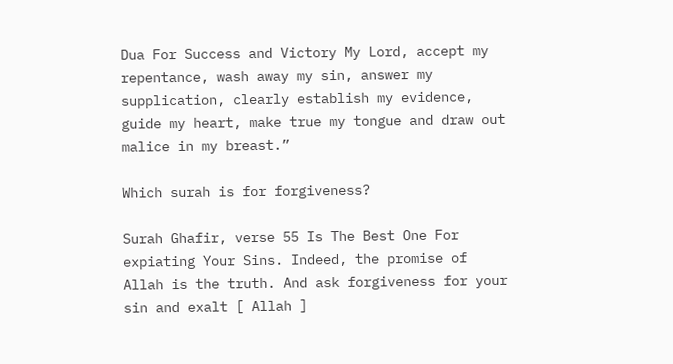Dua For Success and Victory My Lord, accept my repentance, wash away my sin, answer my supplication, clearly establish my evidence, guide my heart, make true my tongue and draw out malice in my breast.”

Which surah is for forgiveness?

Surah Ghafir, verse 55 Is The Best One For expiating Your Sins. Indeed, the promise of Allah is the truth. And ask forgiveness for your sin and exalt [ Allah ]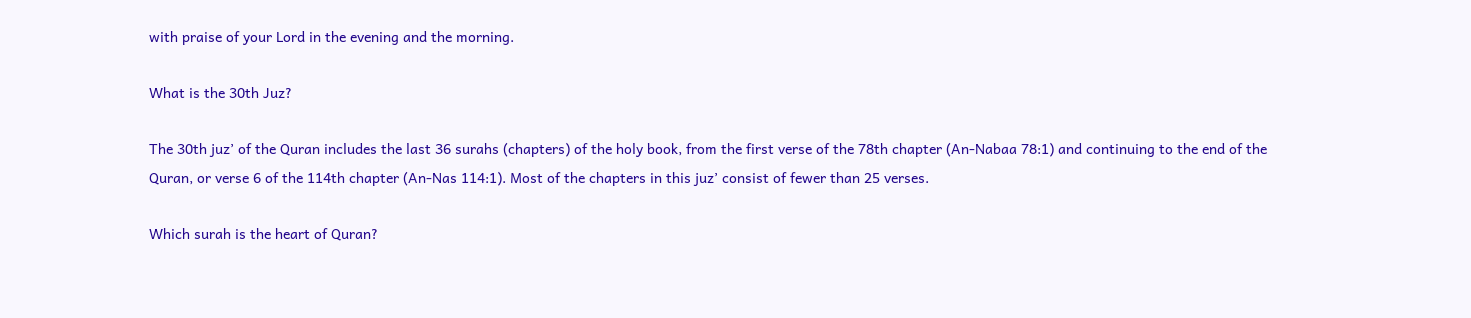with praise of your Lord in the evening and the morning.

What is the 30th Juz?

The 30th juz’ of the Quran includes the last 36 surahs (chapters) of the holy book, from the first verse of the 78th chapter (An-Nabaa 78:1) and continuing to the end of the Quran, or verse 6 of the 114th chapter (An-Nas 114:1). Most of the chapters in this juz’ consist of fewer than 25 verses.

Which surah is the heart of Quran?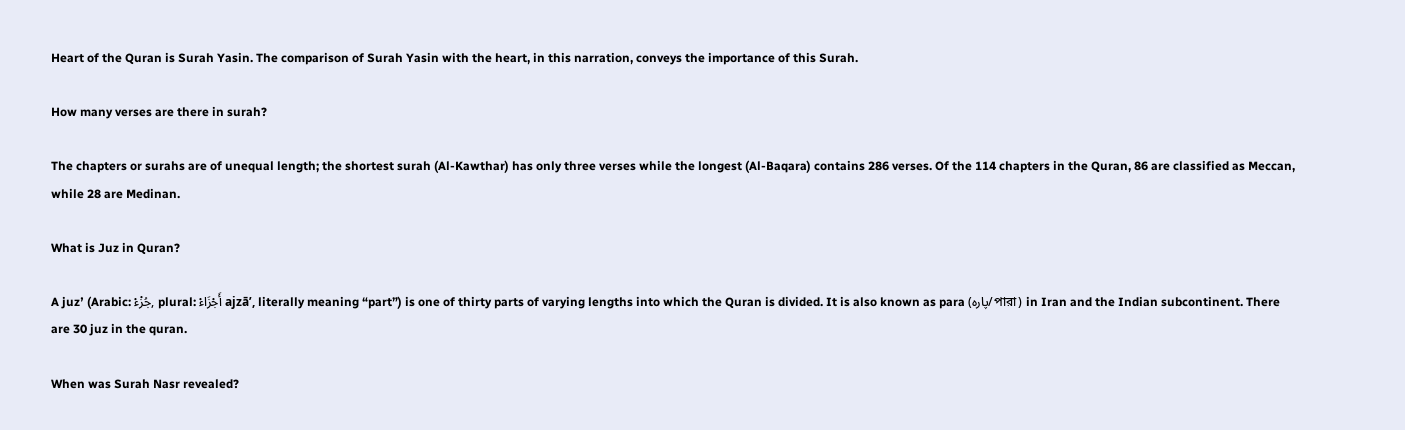Heart of the Quran is Surah Yasin. The comparison of Surah Yasin with the heart, in this narration, conveys the importance of this Surah.

How many verses are there in surah?

The chapters or surahs are of unequal length; the shortest surah (Al-Kawthar) has only three verses while the longest (Al-Baqara) contains 286 verses. Of the 114 chapters in the Quran, 86 are classified as Meccan, while 28 are Medinan.

What is Juz in Quran?

A juzʼ (Arabic: جُزْءْ, plural: أَجْزَاءْ ajzāʼ, literally meaning “part”) is one of thirty parts of varying lengths into which the Quran is divided. It is also known as para (پارہ/পারা) in Iran and the Indian subcontinent. There are 30 juz in the quran.

When was Surah Nasr revealed?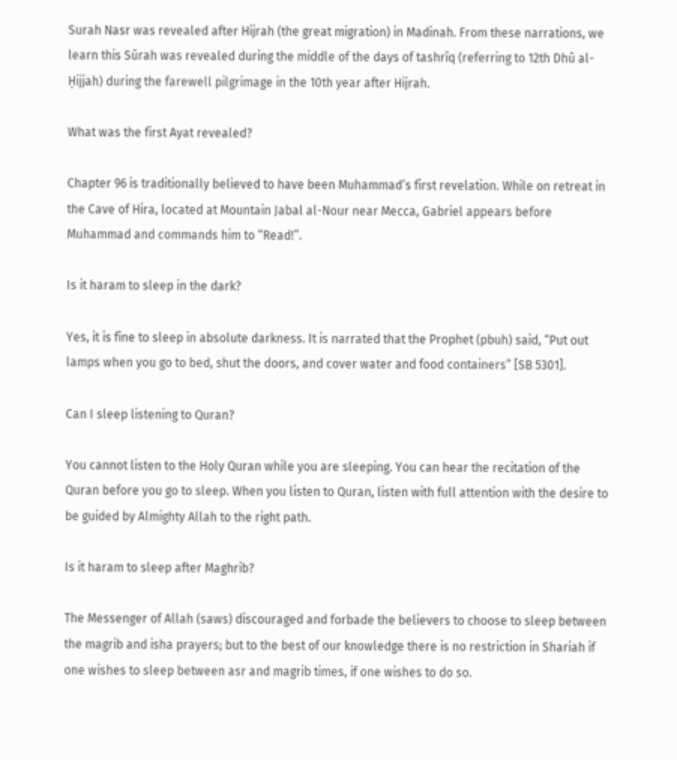Surah Nasr was revealed after Hijrah (the great migration) in Madinah. From these narrations, we learn this Sūrah was revealed during the middle of the days of tashrīq (referring to 12th Dhū al-Ḥijjah) during the farewell pilgrimage in the 10th year after Hijrah.

What was the first Ayat revealed?

Chapter 96 is traditionally believed to have been Muhammad’s first revelation. While on retreat in the Cave of Hira, located at Mountain Jabal al-Nour near Mecca, Gabriel appears before Muhammad and commands him to “Read!”.

Is it haram to sleep in the dark?

Yes, it is fine to sleep in absolute darkness. It is narrated that the Prophet (pbuh) said, “Put out lamps when you go to bed, shut the doors, and cover water and food containers” [SB 5301].

Can I sleep listening to Quran?

You cannot listen to the Holy Quran while you are sleeping. You can hear the recitation of the Quran before you go to sleep. When you listen to Quran, listen with full attention with the desire to be guided by Almighty Allah to the right path.

Is it haram to sleep after Maghrib?

The Messenger of Allah (saws) discouraged and forbade the believers to choose to sleep between the magrib and isha prayers; but to the best of our knowledge there is no restriction in Shariah if one wishes to sleep between asr and magrib times, if one wishes to do so.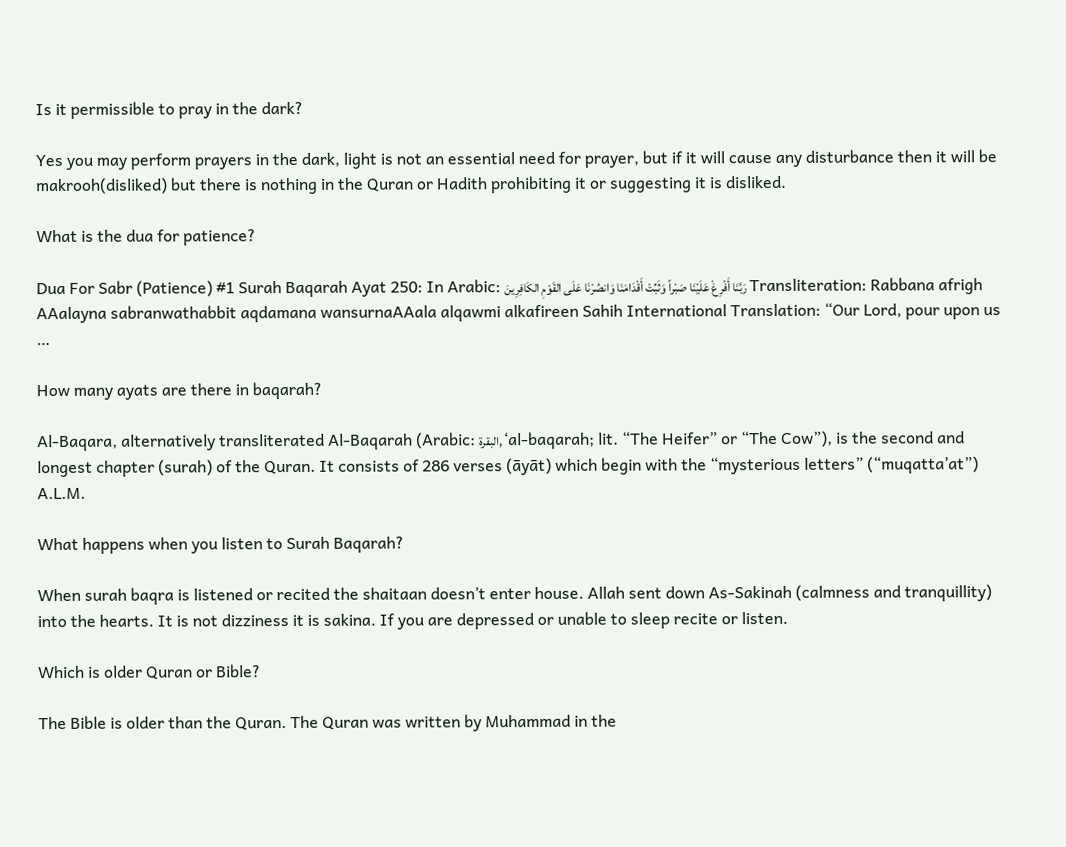Is it permissible to pray in the dark?

Yes you may perform prayers in the dark, light is not an essential need for prayer, but if it will cause any disturbance then it will be makrooh(disliked) but there is nothing in the Quran or Hadith prohibiting it or suggesting it is disliked.

What is the dua for patience?

Dua For Sabr (Patience) #1 Surah Baqarah Ayat 250: In Arabic: رَبَّنَا أَفْرِغْ عَلَيْنَا صَبْراً وَثَبِّتْ أَقْدَامَنَا وَانصُرْنَا عَلَى القَوْمِ الكَافِرِينَ Transliteration: Rabbana afrigh AAalayna sabranwathabbit aqdamana wansurnaAAala alqawmi alkafireen Sahih International Translation: “Our Lord, pour upon us …

How many ayats are there in baqarah?

Al-Baqara, alternatively transliterated Al-Baqarah (Arabic: البقرة, ‘al-baqarah; lit. “The Heifer” or “The Cow”), is the second and longest chapter (surah) of the Quran. It consists of 286 verses (āyāt) which begin with the “mysterious letters” (“muqatta’at”) A.L.M.

What happens when you listen to Surah Baqarah?

When surah baqra is listened or recited the shaitaan doesn’t enter house. Allah sent down As-Sakinah (calmness and tranquillity) into the hearts. It is not dizziness it is sakina. If you are depressed or unable to sleep recite or listen.

Which is older Quran or Bible?

The Bible is older than the Quran. The Quran was written by Muhammad in the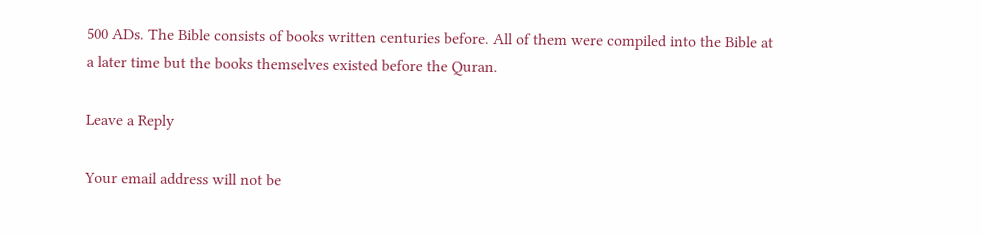500 ADs. The Bible consists of books written centuries before. All of them were compiled into the Bible at a later time but the books themselves existed before the Quran.

Leave a Reply

Your email address will not be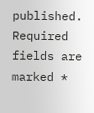published. Required fields are marked *